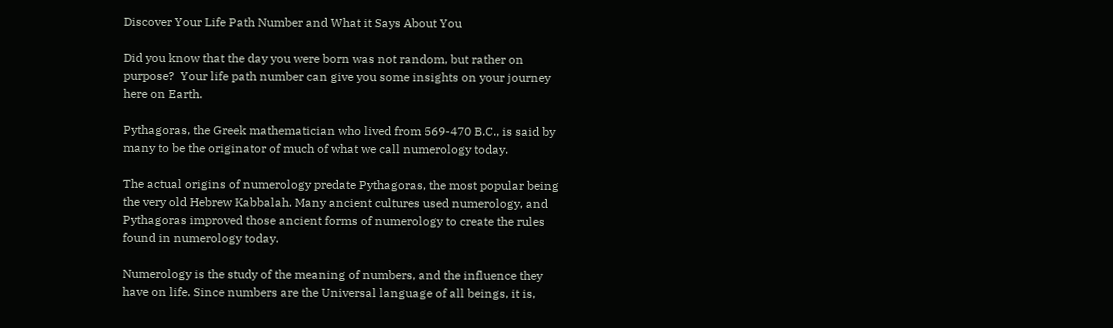Discover Your Life Path Number and What it Says About You

Did you know that the day you were born was not random, but rather on purpose?  Your life path number can give you some insights on your journey here on Earth.

Pythagoras, the Greek mathematician who lived from 569-470 B.C., is said by many to be the originator of much of what we call numerology today.

The actual origins of numerology predate Pythagoras, the most popular being the very old Hebrew Kabbalah. Many ancient cultures used numerology, and Pythagoras improved those ancient forms of numerology to create the rules found in numerology today.

Numerology is the study of the meaning of numbers, and the influence they have on life. Since numbers are the Universal language of all beings, it is,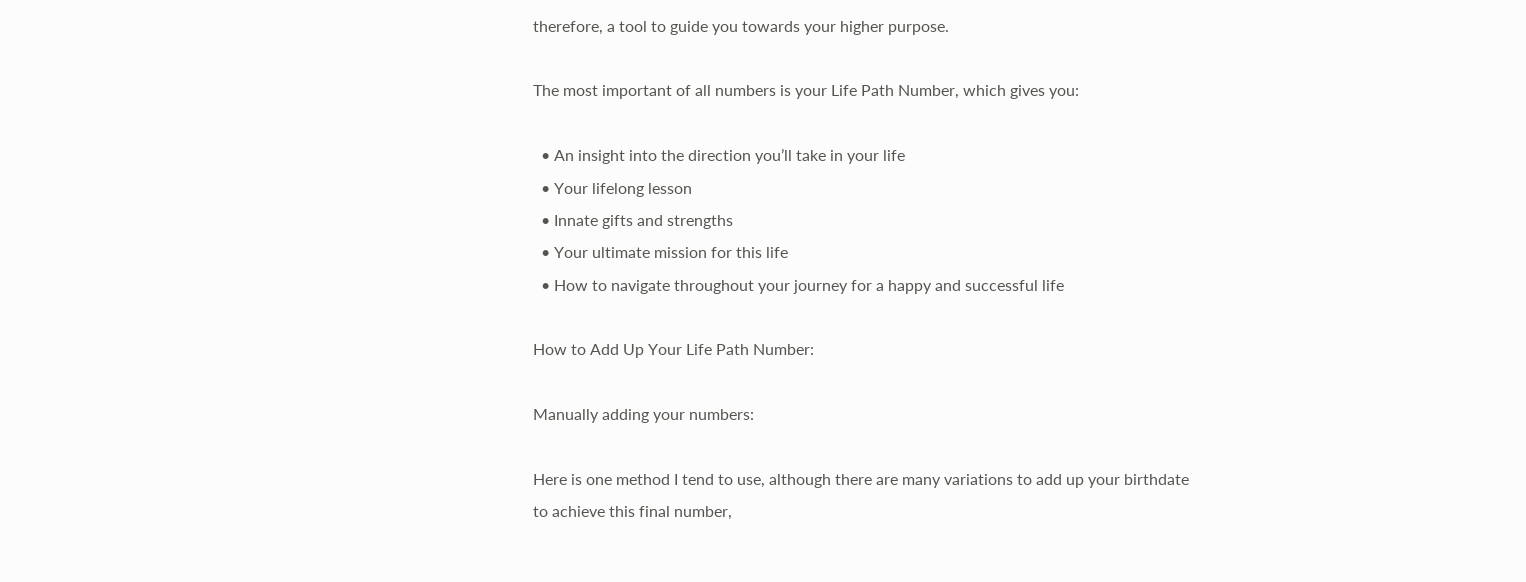therefore, a tool to guide you towards your higher purpose.

The most important of all numbers is your Life Path Number, which gives you:

  • An insight into the direction you’ll take in your life
  • Your lifelong lesson
  • Innate gifts and strengths
  • Your ultimate mission for this life
  • How to navigate throughout your journey for a happy and successful life

How to Add Up Your Life Path Number:

Manually adding your numbers:

Here is one method I tend to use, although there are many variations to add up your birthdate to achieve this final number,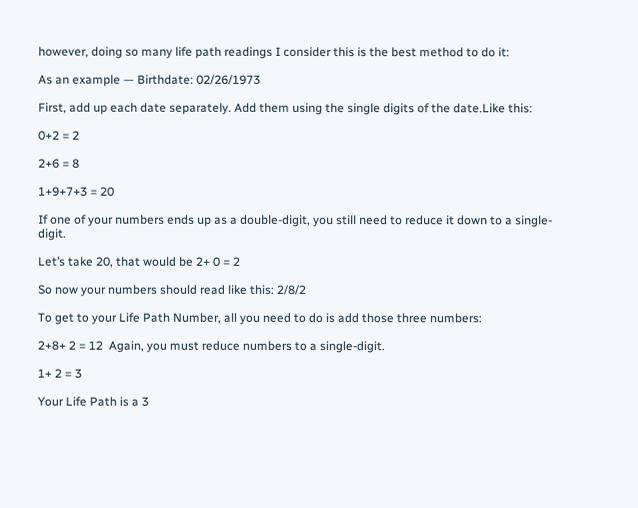however, doing so many life path readings I consider this is the best method to do it:

As an example — Birthdate: 02/26/1973

First, add up each date separately. Add them using the single digits of the date.Like this:

0+2 = 2

2+6 = 8

1+9+7+3 = 20

If one of your numbers ends up as a double-digit, you still need to reduce it down to a single-digit.

Let’s take 20, that would be 2+ 0 = 2

So now your numbers should read like this: 2/8/2

To get to your Life Path Number, all you need to do is add those three numbers:

2+8+ 2 = 12  Again, you must reduce numbers to a single-digit.

1+ 2 = 3

Your Life Path is a 3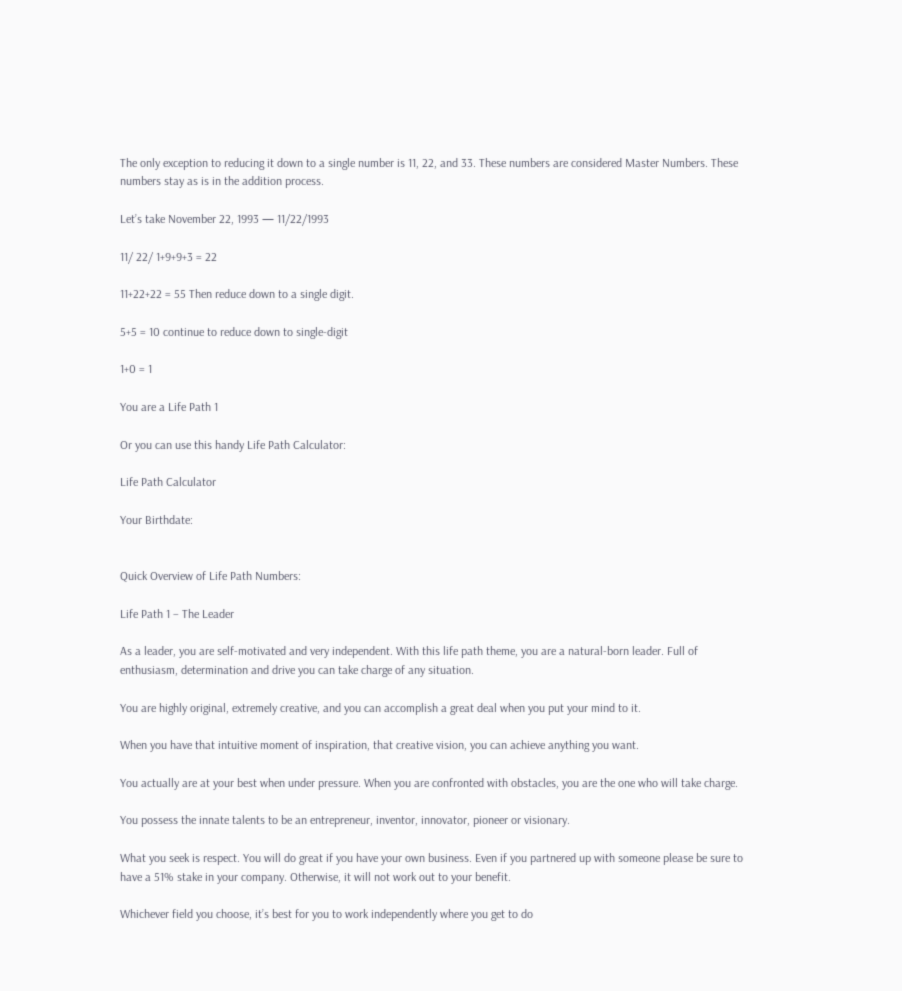The only exception to reducing it down to a single number is 11, 22, and 33. These numbers are considered Master Numbers. These numbers stay as is in the addition process.

Let’s take November 22, 1993 — 11/22/1993

11/ 22/ 1+9+9+3 = 22

11+22+22 = 55 Then reduce down to a single digit.

5+5 = 10 continue to reduce down to single-digit

1+0 = 1

You are a Life Path 1

Or you can use this handy Life Path Calculator:

Life Path Calculator

Your Birthdate:


Quick Overview of Life Path Numbers:

Life Path 1 – The Leader

As a leader, you are self-motivated and very independent. With this life path theme, you are a natural-born leader. Full of enthusiasm, determination and drive you can take charge of any situation.

You are highly original, extremely creative, and you can accomplish a great deal when you put your mind to it.

When you have that intuitive moment of inspiration, that creative vision, you can achieve anything you want.

You actually are at your best when under pressure. When you are confronted with obstacles, you are the one who will take charge.

You possess the innate talents to be an entrepreneur, inventor, innovator, pioneer or visionary.

What you seek is respect. You will do great if you have your own business. Even if you partnered up with someone please be sure to have a 51% stake in your company. Otherwise, it will not work out to your benefit.

Whichever field you choose, it’s best for you to work independently where you get to do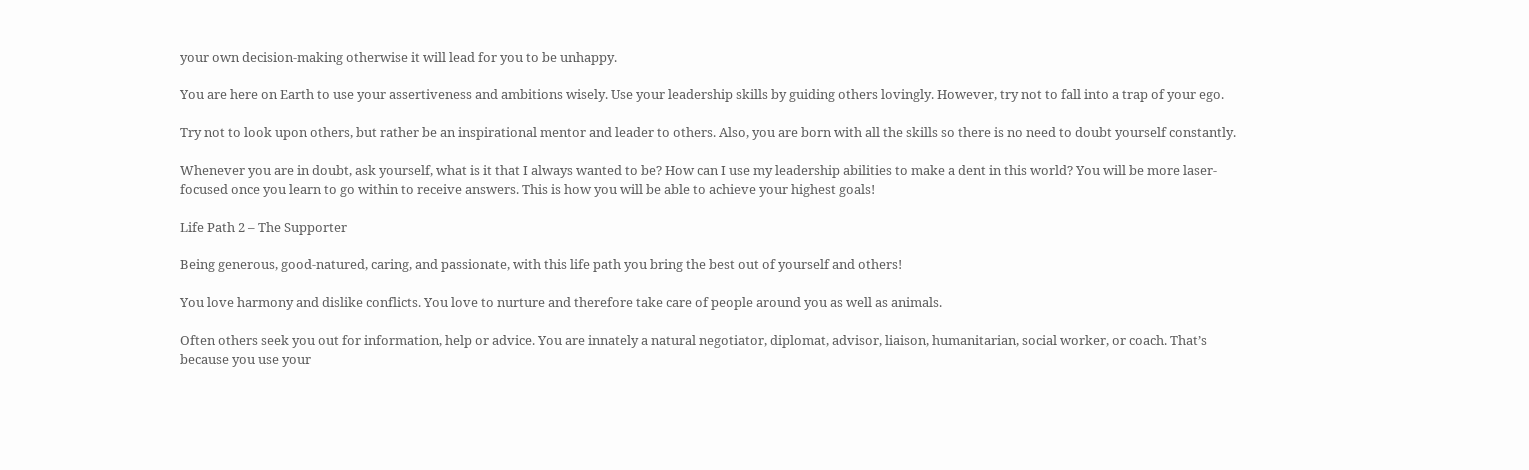your own decision-making otherwise it will lead for you to be unhappy.

You are here on Earth to use your assertiveness and ambitions wisely. Use your leadership skills by guiding others lovingly. However, try not to fall into a trap of your ego.

Try not to look upon others, but rather be an inspirational mentor and leader to others. Also, you are born with all the skills so there is no need to doubt yourself constantly.

Whenever you are in doubt, ask yourself, what is it that I always wanted to be? How can I use my leadership abilities to make a dent in this world? You will be more laser-focused once you learn to go within to receive answers. This is how you will be able to achieve your highest goals!

Life Path 2 – The Supporter

Being generous, good-natured, caring, and passionate, with this life path you bring the best out of yourself and others!

You love harmony and dislike conflicts. You love to nurture and therefore take care of people around you as well as animals.

Often others seek you out for information, help or advice. You are innately a natural negotiator, diplomat, advisor, liaison, humanitarian, social worker, or coach. That’s because you use your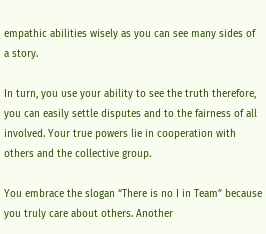empathic abilities wisely as you can see many sides of a story.

In turn, you use your ability to see the truth therefore, you can easily settle disputes and to the fairness of all involved. Your true powers lie in cooperation with others and the collective group.

You embrace the slogan “There is no I in Team” because you truly care about others. Another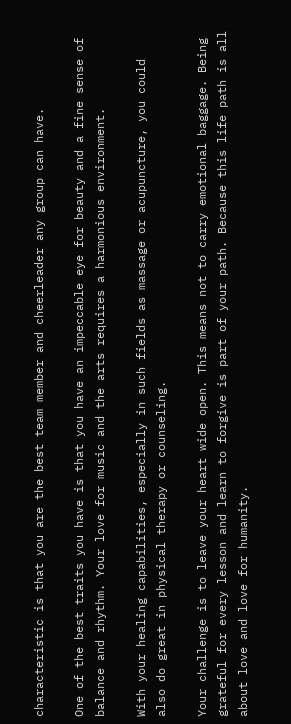characteristic is that you are the best team member and cheerleader any group can have.

One of the best traits you have is that you have an impeccable eye for beauty and a fine sense of balance and rhythm. Your love for music and the arts requires a harmonious environment.

With your healing capabilities, especially in such fields as massage or acupuncture, you could also do great in physical therapy or counseling.

Your challenge is to leave your heart wide open. This means not to carry emotional baggage. Being grateful for every lesson and learn to forgive is part of your path. Because this life path is all about love and love for humanity.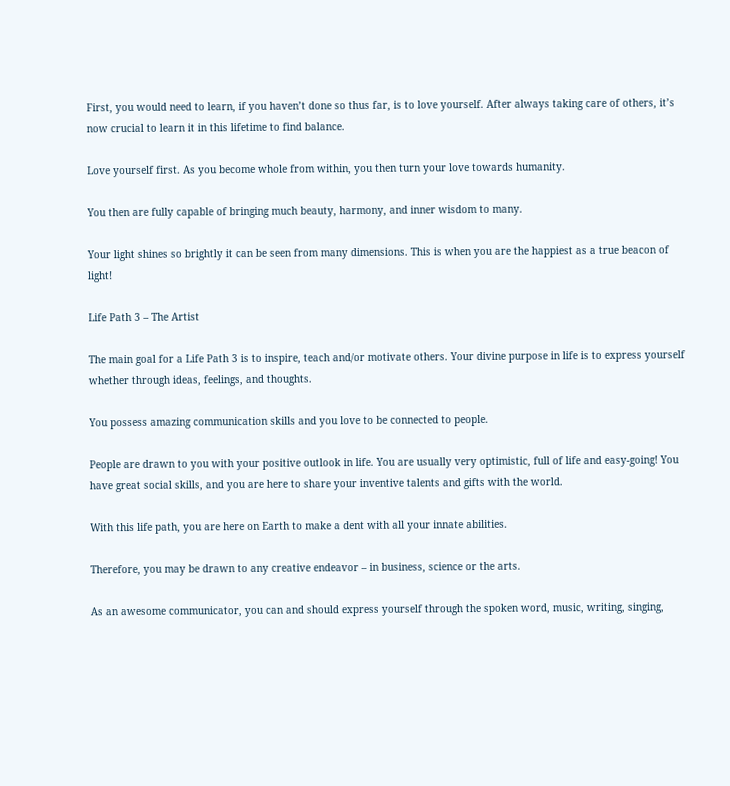First, you would need to learn, if you haven’t done so thus far, is to love yourself. After always taking care of others, it’s now crucial to learn it in this lifetime to find balance.

Love yourself first. As you become whole from within, you then turn your love towards humanity.

You then are fully capable of bringing much beauty, harmony, and inner wisdom to many.

Your light shines so brightly it can be seen from many dimensions. This is when you are the happiest as a true beacon of light!

Life Path 3 – The Artist

The main goal for a Life Path 3 is to inspire, teach and/or motivate others. Your divine purpose in life is to express yourself whether through ideas, feelings, and thoughts.

You possess amazing communication skills and you love to be connected to people.

People are drawn to you with your positive outlook in life. You are usually very optimistic, full of life and easy-going! You have great social skills, and you are here to share your inventive talents and gifts with the world.

With this life path, you are here on Earth to make a dent with all your innate abilities.

Therefore, you may be drawn to any creative endeavor – in business, science or the arts.

As an awesome communicator, you can and should express yourself through the spoken word, music, writing, singing,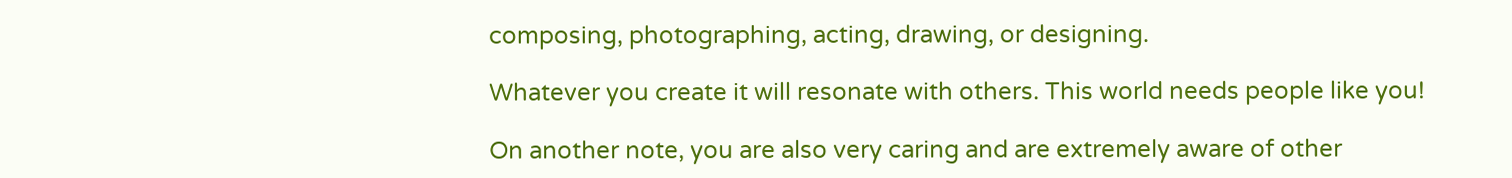composing, photographing, acting, drawing, or designing.

Whatever you create it will resonate with others. This world needs people like you!

On another note, you are also very caring and are extremely aware of other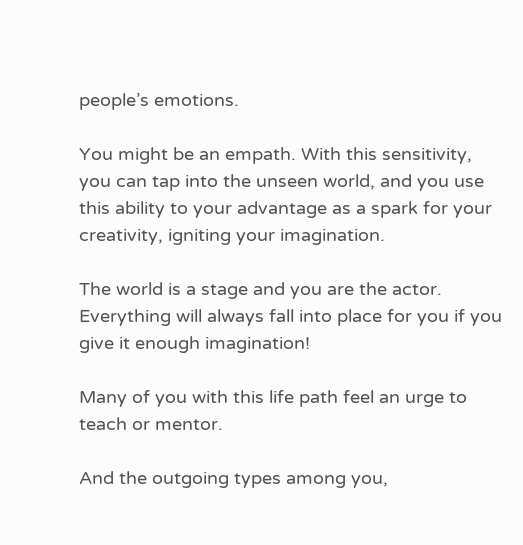people’s emotions.

You might be an empath. With this sensitivity, you can tap into the unseen world, and you use this ability to your advantage as a spark for your creativity, igniting your imagination.

The world is a stage and you are the actor. Everything will always fall into place for you if you give it enough imagination!

Many of you with this life path feel an urge to teach or mentor.

And the outgoing types among you,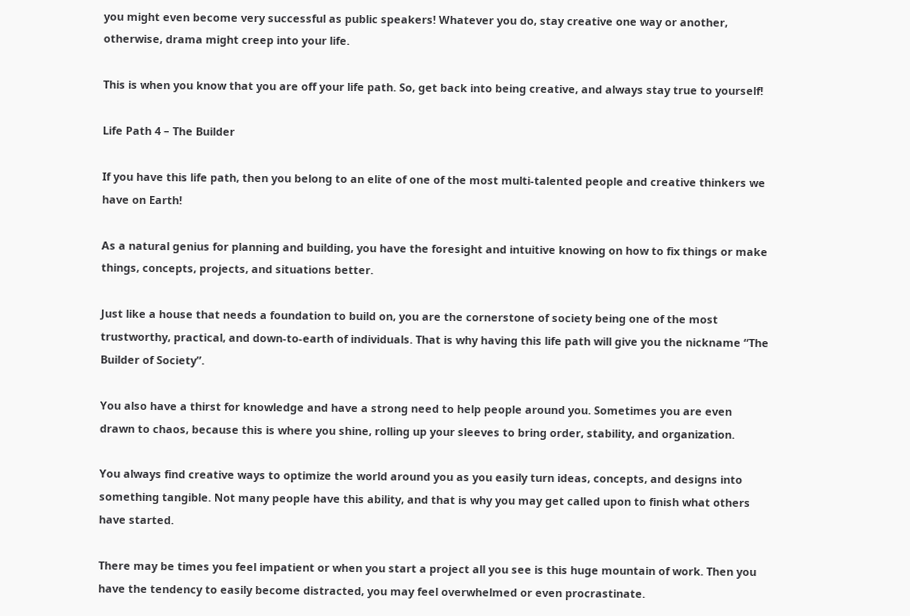you might even become very successful as public speakers! Whatever you do, stay creative one way or another, otherwise, drama might creep into your life.

This is when you know that you are off your life path. So, get back into being creative, and always stay true to yourself!

Life Path 4 – The Builder

If you have this life path, then you belong to an elite of one of the most multi-talented people and creative thinkers we have on Earth!

As a natural genius for planning and building, you have the foresight and intuitive knowing on how to fix things or make things, concepts, projects, and situations better.

Just like a house that needs a foundation to build on, you are the cornerstone of society being one of the most trustworthy, practical, and down-to-earth of individuals. That is why having this life path will give you the nickname “The Builder of Society”.

You also have a thirst for knowledge and have a strong need to help people around you. Sometimes you are even drawn to chaos, because this is where you shine, rolling up your sleeves to bring order, stability, and organization.

You always find creative ways to optimize the world around you as you easily turn ideas, concepts, and designs into something tangible. Not many people have this ability, and that is why you may get called upon to finish what others have started.

There may be times you feel impatient or when you start a project all you see is this huge mountain of work. Then you have the tendency to easily become distracted, you may feel overwhelmed or even procrastinate.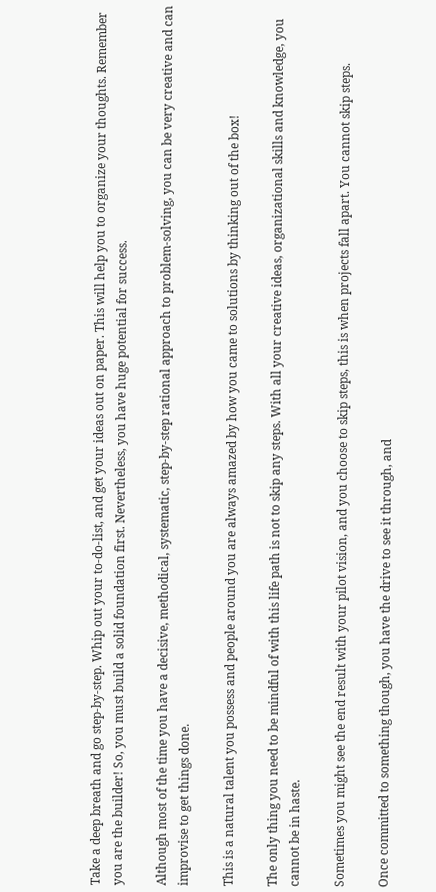Take a deep breath and go step-by-step. Whip out your to-do-list, and get your ideas out on paper. This will help you to organize your thoughts. Remember you are the builder! So, you must build a solid foundation first. Nevertheless, you have huge potential for success.

Although most of the time you have a decisive, methodical, systematic, step-by-step rational approach to problem-solving, you can be very creative and can improvise to get things done.

This is a natural talent you possess and people around you are always amazed by how you came to solutions by thinking out of the box!

The only thing you need to be mindful of with this life path is not to skip any steps. With all your creative ideas, organizational skills and knowledge, you cannot be in haste.

Sometimes you might see the end result with your pilot vision, and you choose to skip steps, this is when projects fall apart. You cannot skip steps.

Once committed to something though, you have the drive to see it through, and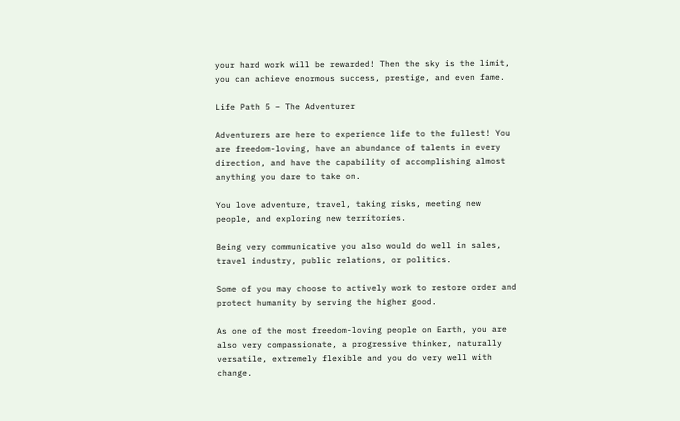your hard work will be rewarded! Then the sky is the limit, you can achieve enormous success, prestige, and even fame.

Life Path 5 – The Adventurer

Adventurers are here to experience life to the fullest! You are freedom-loving, have an abundance of talents in every direction, and have the capability of accomplishing almost anything you dare to take on.

You love adventure, travel, taking risks, meeting new people, and exploring new territories.

Being very communicative you also would do well in sales, travel industry, public relations, or politics.

Some of you may choose to actively work to restore order and protect humanity by serving the higher good.

As one of the most freedom-loving people on Earth, you are also very compassionate, a progressive thinker, naturally versatile, extremely flexible and you do very well with change.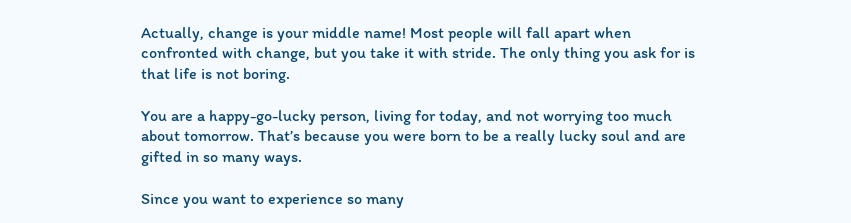Actually, change is your middle name! Most people will fall apart when confronted with change, but you take it with stride. The only thing you ask for is that life is not boring.

You are a happy-go-lucky person, living for today, and not worrying too much about tomorrow. That’s because you were born to be a really lucky soul and are gifted in so many ways.

Since you want to experience so many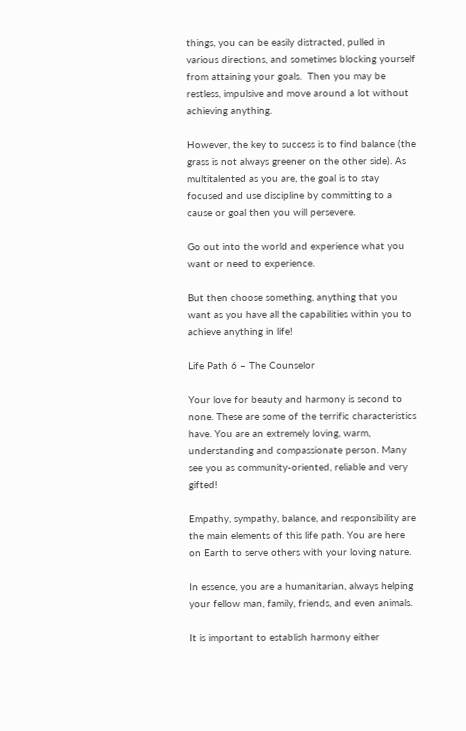things, you can be easily distracted, pulled in various directions, and sometimes blocking yourself from attaining your goals.  Then you may be restless, impulsive and move around a lot without achieving anything.

However, the key to success is to find balance (the grass is not always greener on the other side). As multitalented as you are, the goal is to stay focused and use discipline by committing to a cause or goal then you will persevere.

Go out into the world and experience what you want or need to experience.

But then choose something, anything that you want as you have all the capabilities within you to achieve anything in life!

Life Path 6 – The Counselor

Your love for beauty and harmony is second to none. These are some of the terrific characteristics have. You are an extremely loving, warm, understanding and compassionate person. Many see you as community-oriented, reliable and very gifted!

Empathy, sympathy, balance, and responsibility are the main elements of this life path. You are here on Earth to serve others with your loving nature.

In essence, you are a humanitarian, always helping your fellow man, family, friends, and even animals.

It is important to establish harmony either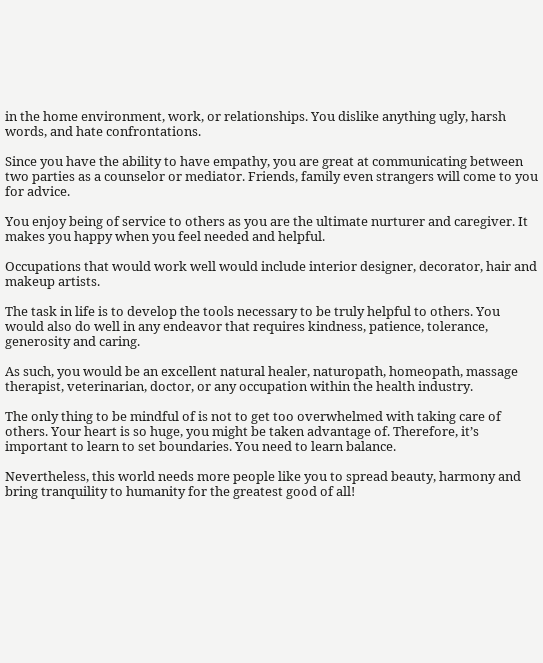in the home environment, work, or relationships. You dislike anything ugly, harsh words, and hate confrontations.

Since you have the ability to have empathy, you are great at communicating between two parties as a counselor or mediator. Friends, family even strangers will come to you for advice.

You enjoy being of service to others as you are the ultimate nurturer and caregiver. It makes you happy when you feel needed and helpful.

Occupations that would work well would include interior designer, decorator, hair and makeup artists.

The task in life is to develop the tools necessary to be truly helpful to others. You would also do well in any endeavor that requires kindness, patience, tolerance, generosity and caring.

As such, you would be an excellent natural healer, naturopath, homeopath, massage therapist, veterinarian, doctor, or any occupation within the health industry.

The only thing to be mindful of is not to get too overwhelmed with taking care of others. Your heart is so huge, you might be taken advantage of. Therefore, it’s important to learn to set boundaries. You need to learn balance.

Nevertheless, this world needs more people like you to spread beauty, harmony and bring tranquility to humanity for the greatest good of all!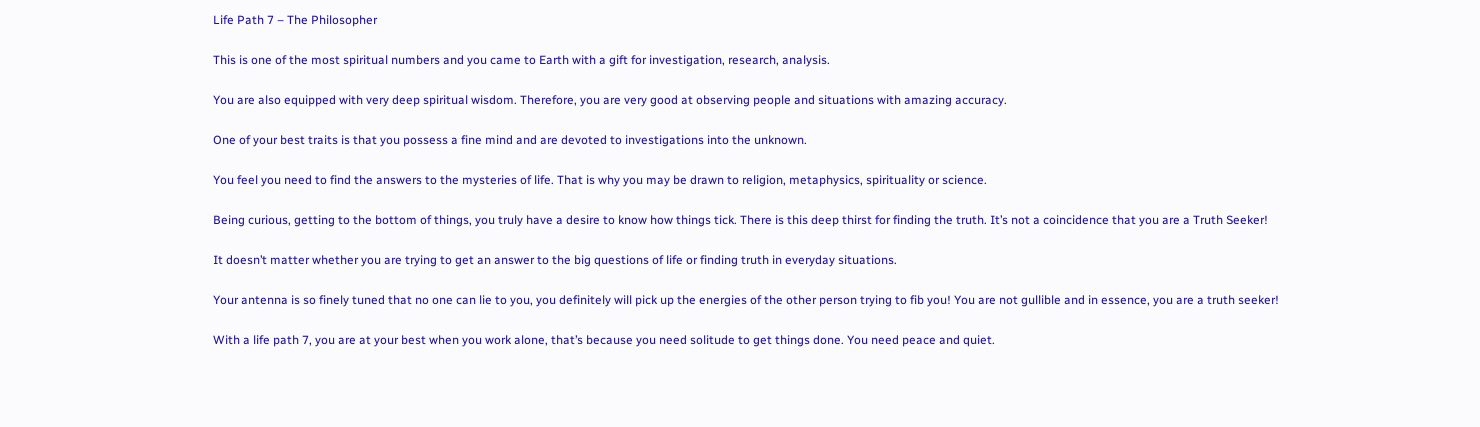Life Path 7 – The Philosopher

This is one of the most spiritual numbers and you came to Earth with a gift for investigation, research, analysis.

You are also equipped with very deep spiritual wisdom. Therefore, you are very good at observing people and situations with amazing accuracy.

One of your best traits is that you possess a fine mind and are devoted to investigations into the unknown.

You feel you need to find the answers to the mysteries of life. That is why you may be drawn to religion, metaphysics, spirituality or science.

Being curious, getting to the bottom of things, you truly have a desire to know how things tick. There is this deep thirst for finding the truth. It’s not a coincidence that you are a Truth Seeker!

It doesn’t matter whether you are trying to get an answer to the big questions of life or finding truth in everyday situations.

Your antenna is so finely tuned that no one can lie to you, you definitely will pick up the energies of the other person trying to fib you! You are not gullible and in essence, you are a truth seeker!

With a life path 7, you are at your best when you work alone, that’s because you need solitude to get things done. You need peace and quiet.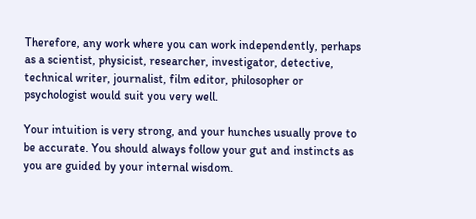Therefore, any work where you can work independently, perhaps as a scientist, physicist, researcher, investigator, detective, technical writer, journalist, film editor, philosopher or psychologist would suit you very well.

Your intuition is very strong, and your hunches usually prove to be accurate. You should always follow your gut and instincts as you are guided by your internal wisdom.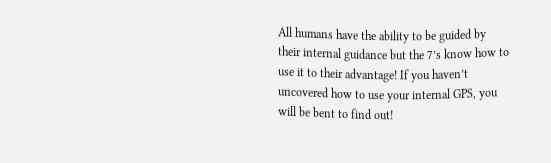All humans have the ability to be guided by their internal guidance but the 7’s know how to use it to their advantage! If you haven’t uncovered how to use your internal GPS, you will be bent to find out!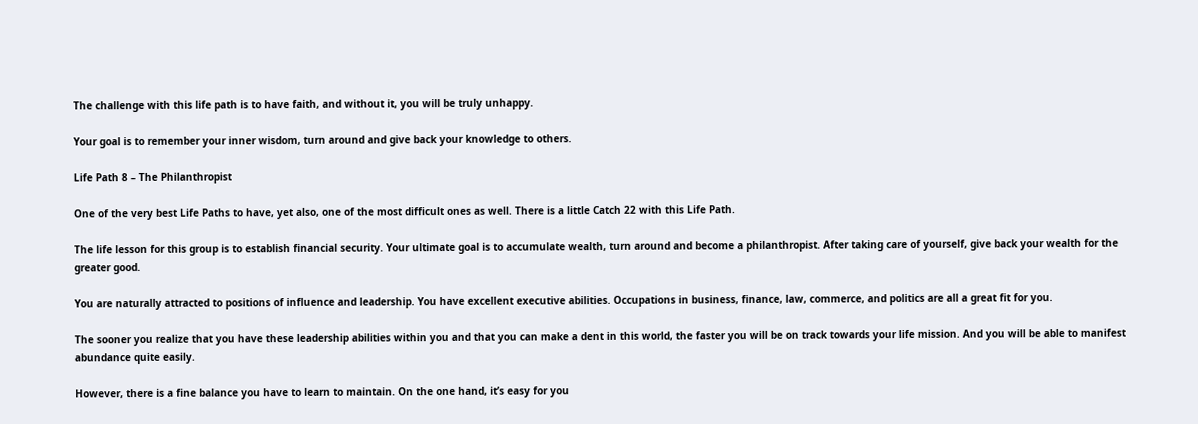The challenge with this life path is to have faith, and without it, you will be truly unhappy.

Your goal is to remember your inner wisdom, turn around and give back your knowledge to others.

Life Path 8 – The Philanthropist

One of the very best Life Paths to have, yet also, one of the most difficult ones as well. There is a little Catch 22 with this Life Path.

The life lesson for this group is to establish financial security. Your ultimate goal is to accumulate wealth, turn around and become a philanthropist. After taking care of yourself, give back your wealth for the greater good.

You are naturally attracted to positions of influence and leadership. You have excellent executive abilities. Occupations in business, finance, law, commerce, and politics are all a great fit for you.

The sooner you realize that you have these leadership abilities within you and that you can make a dent in this world, the faster you will be on track towards your life mission. And you will be able to manifest abundance quite easily.

However, there is a fine balance you have to learn to maintain. On the one hand, it’s easy for you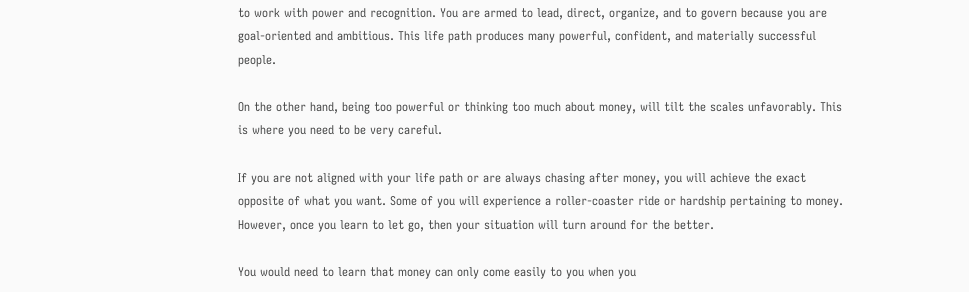to work with power and recognition. You are armed to lead, direct, organize, and to govern because you are goal-oriented and ambitious. This life path produces many powerful, confident, and materially successful people.

On the other hand, being too powerful or thinking too much about money, will tilt the scales unfavorably. This is where you need to be very careful.

If you are not aligned with your life path or are always chasing after money, you will achieve the exact opposite of what you want. Some of you will experience a roller-coaster ride or hardship pertaining to money. However, once you learn to let go, then your situation will turn around for the better.

You would need to learn that money can only come easily to you when you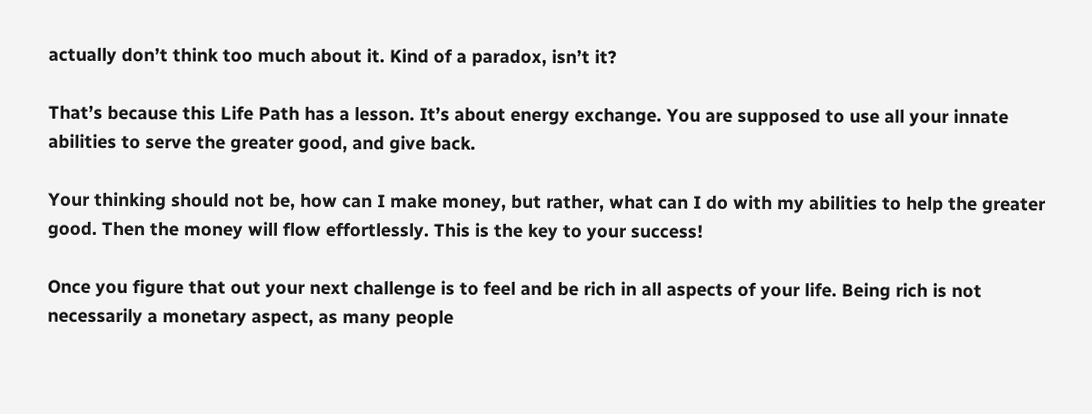actually don’t think too much about it. Kind of a paradox, isn’t it?

That’s because this Life Path has a lesson. It’s about energy exchange. You are supposed to use all your innate abilities to serve the greater good, and give back.

Your thinking should not be, how can I make money, but rather, what can I do with my abilities to help the greater good. Then the money will flow effortlessly. This is the key to your success!

Once you figure that out your next challenge is to feel and be rich in all aspects of your life. Being rich is not necessarily a monetary aspect, as many people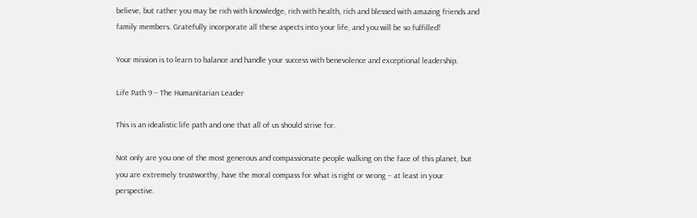believe, but rather you may be rich with knowledge, rich with health, rich and blessed with amazing friends and family members. Gratefully incorporate all these aspects into your life, and you will be so fulfilled!

Your mission is to learn to balance and handle your success with benevolence and exceptional leadership.

Life Path 9 – The Humanitarian Leader

This is an idealistic life path and one that all of us should strive for.

Not only are you one of the most generous and compassionate people walking on the face of this planet, but you are extremely trustworthy, have the moral compass for what is right or wrong – at least in your perspective.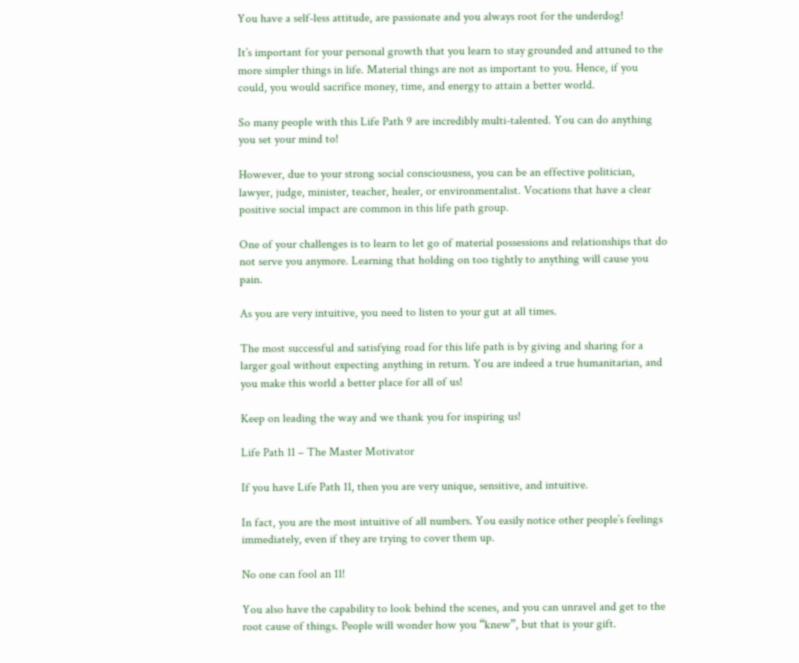You have a self-less attitude, are passionate and you always root for the underdog!

It’s important for your personal growth that you learn to stay grounded and attuned to the more simpler things in life. Material things are not as important to you. Hence, if you could, you would sacrifice money, time, and energy to attain a better world.

So many people with this Life Path 9 are incredibly multi-talented. You can do anything you set your mind to!

However, due to your strong social consciousness, you can be an effective politician, lawyer, judge, minister, teacher, healer, or environmentalist. Vocations that have a clear positive social impact are common in this life path group.

One of your challenges is to learn to let go of material possessions and relationships that do not serve you anymore. Learning that holding on too tightly to anything will cause you pain.

As you are very intuitive, you need to listen to your gut at all times.

The most successful and satisfying road for this life path is by giving and sharing for a larger goal without expecting anything in return. You are indeed a true humanitarian, and you make this world a better place for all of us!

Keep on leading the way and we thank you for inspiring us!

Life Path 11 – The Master Motivator

If you have Life Path 11, then you are very unique, sensitive, and intuitive.

In fact, you are the most intuitive of all numbers. You easily notice other people’s feelings immediately, even if they are trying to cover them up.

No one can fool an 11!

You also have the capability to look behind the scenes, and you can unravel and get to the root cause of things. People will wonder how you “knew”, but that is your gift.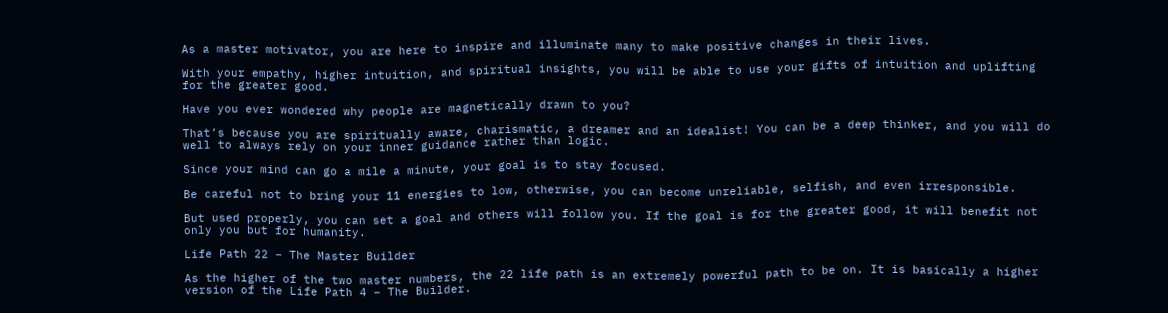As a master motivator, you are here to inspire and illuminate many to make positive changes in their lives.

With your empathy, higher intuition, and spiritual insights, you will be able to use your gifts of intuition and uplifting for the greater good.

Have you ever wondered why people are magnetically drawn to you?

That’s because you are spiritually aware, charismatic, a dreamer and an idealist! You can be a deep thinker, and you will do well to always rely on your inner guidance rather than logic.

Since your mind can go a mile a minute, your goal is to stay focused.

Be careful not to bring your 11 energies to low, otherwise, you can become unreliable, selfish, and even irresponsible.

But used properly, you can set a goal and others will follow you. If the goal is for the greater good, it will benefit not only you but for humanity.

Life Path 22 – The Master Builder

As the higher of the two master numbers, the 22 life path is an extremely powerful path to be on. It is basically a higher version of the Life Path 4 – The Builder.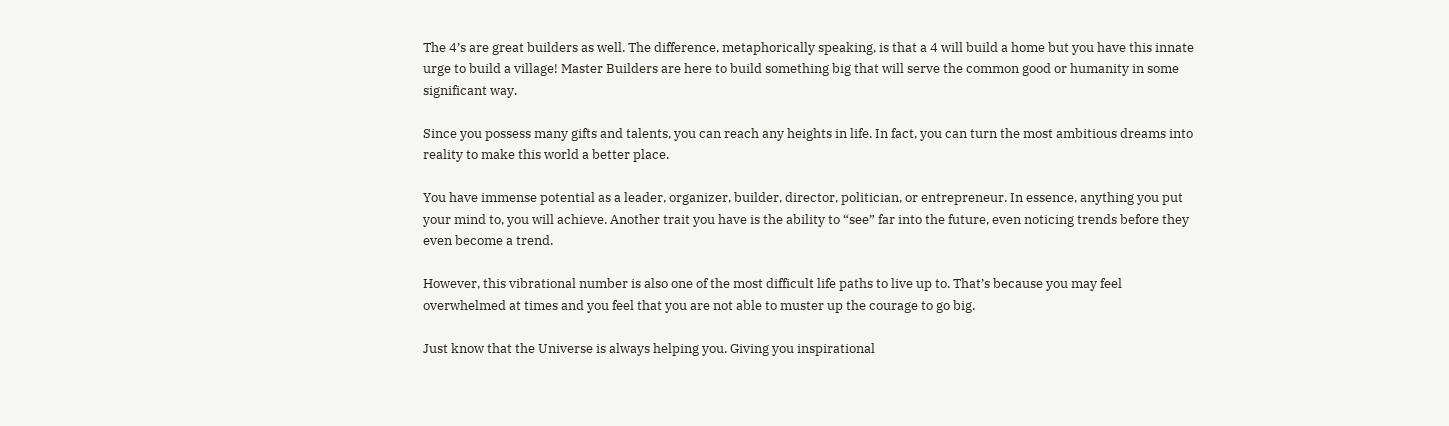The 4’s are great builders as well. The difference, metaphorically speaking, is that a 4 will build a home but you have this innate urge to build a village! Master Builders are here to build something big that will serve the common good or humanity in some significant way.

Since you possess many gifts and talents, you can reach any heights in life. In fact, you can turn the most ambitious dreams into reality to make this world a better place.

You have immense potential as a leader, organizer, builder, director, politician, or entrepreneur. In essence, anything you put your mind to, you will achieve. Another trait you have is the ability to “see” far into the future, even noticing trends before they even become a trend.

However, this vibrational number is also one of the most difficult life paths to live up to. That’s because you may feel overwhelmed at times and you feel that you are not able to muster up the courage to go big.

Just know that the Universe is always helping you. Giving you inspirational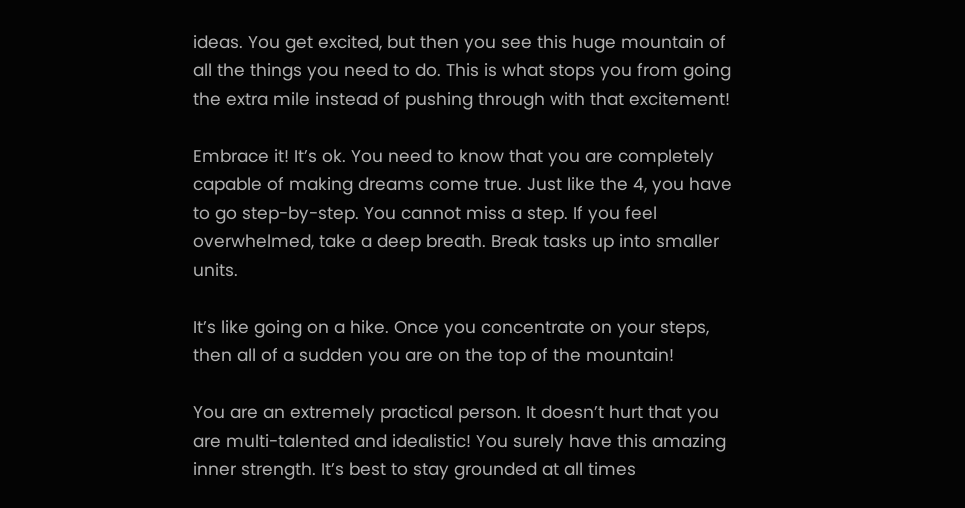ideas. You get excited, but then you see this huge mountain of all the things you need to do. This is what stops you from going the extra mile instead of pushing through with that excitement!

Embrace it! It’s ok. You need to know that you are completely capable of making dreams come true. Just like the 4, you have to go step-by-step. You cannot miss a step. If you feel overwhelmed, take a deep breath. Break tasks up into smaller units.

It’s like going on a hike. Once you concentrate on your steps, then all of a sudden you are on the top of the mountain!

You are an extremely practical person. It doesn’t hurt that you are multi-talented and idealistic! You surely have this amazing inner strength. It’s best to stay grounded at all times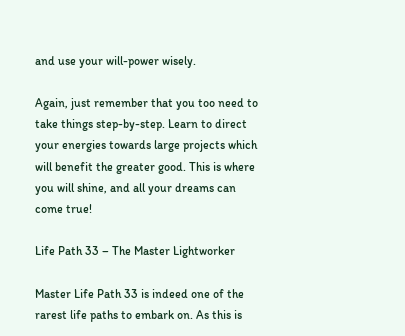and use your will-power wisely.

Again, just remember that you too need to take things step-by-step. Learn to direct your energies towards large projects which will benefit the greater good. This is where you will shine, and all your dreams can come true!

Life Path 33 – The Master Lightworker

Master Life Path 33 is indeed one of the rarest life paths to embark on. As this is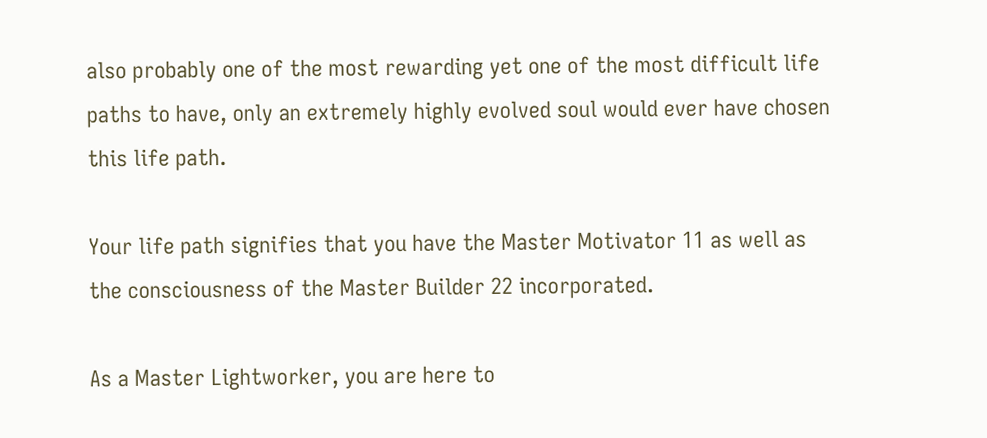also probably one of the most rewarding yet one of the most difficult life paths to have, only an extremely highly evolved soul would ever have chosen this life path.

Your life path signifies that you have the Master Motivator 11 as well as the consciousness of the Master Builder 22 incorporated.

As a Master Lightworker, you are here to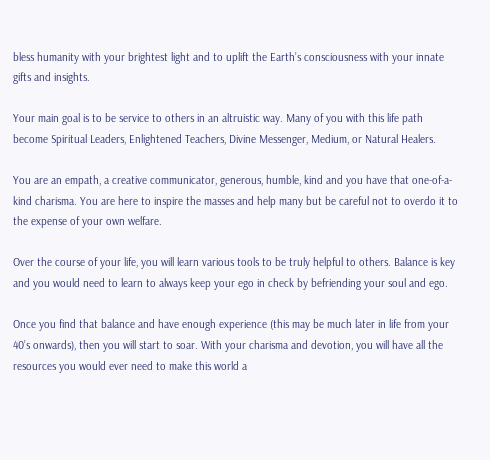bless humanity with your brightest light and to uplift the Earth’s consciousness with your innate gifts and insights.

Your main goal is to be service to others in an altruistic way. Many of you with this life path become Spiritual Leaders, Enlightened Teachers, Divine Messenger, Medium, or Natural Healers.

You are an empath, a creative communicator, generous, humble, kind and you have that one-of-a-kind charisma. You are here to inspire the masses and help many but be careful not to overdo it to the expense of your own welfare.

Over the course of your life, you will learn various tools to be truly helpful to others. Balance is key and you would need to learn to always keep your ego in check by befriending your soul and ego.

Once you find that balance and have enough experience (this may be much later in life from your 40’s onwards), then you will start to soar. With your charisma and devotion, you will have all the resources you would ever need to make this world a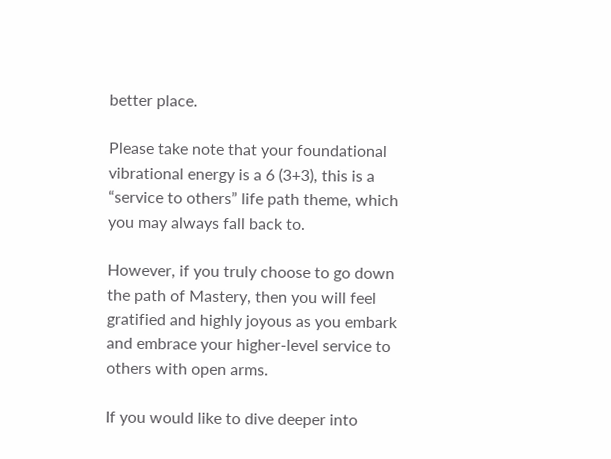better place.

Please take note that your foundational vibrational energy is a 6 (3+3), this is a “service to others” life path theme, which you may always fall back to.

However, if you truly choose to go down the path of Mastery, then you will feel gratified and highly joyous as you embark and embrace your higher-level service to others with open arms.

If you would like to dive deeper into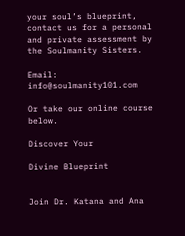your soul’s blueprint, contact us for a personal and private assessment by the Soulmanity Sisters.

Email: info@soulmanity101.com

Or take our online course below.

Discover Your

Divine Blueprint


Join Dr. Katana and Ana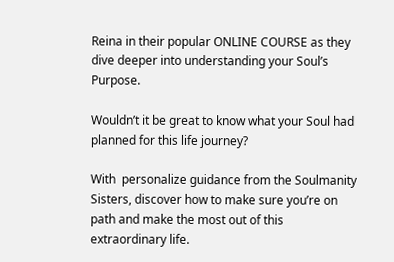Reina in their popular ONLINE COURSE as they dive deeper into understanding your Soul’s Purpose.

Wouldn’t it be great to know what your Soul had planned for this life journey?

With  personalize guidance from the Soulmanity Sisters, discover how to make sure you’re on path and make the most out of this extraordinary life.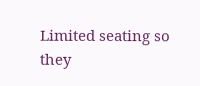Limited seating so they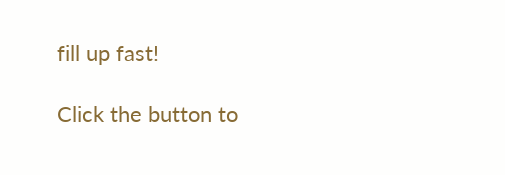fill up fast!

Click the button to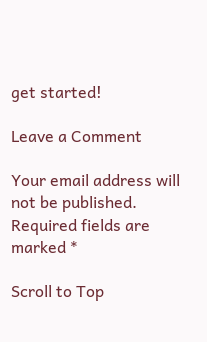get started!

Leave a Comment

Your email address will not be published. Required fields are marked *

Scroll to Top